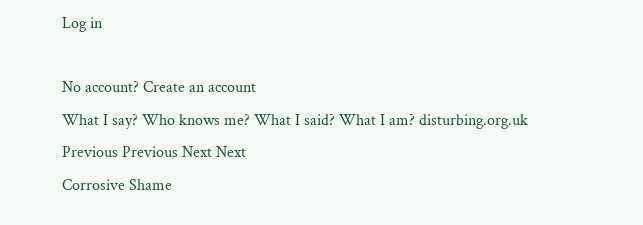Log in

No account? Create an account
What I say? Who knows me? What I said? What I am? disturbing.org.uk Previous Previous Next Next
Corrosive Shame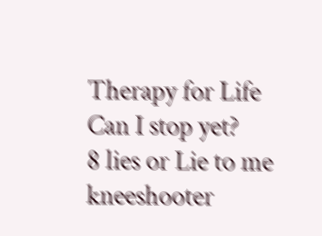Therapy for Life
Can I stop yet?
8 lies or Lie to me
kneeshooter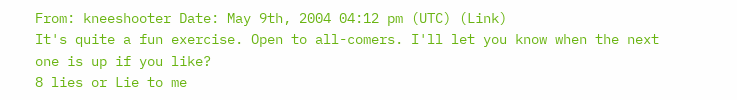From: kneeshooter Date: May 9th, 2004 04:12 pm (UTC) (Link)
It's quite a fun exercise. Open to all-comers. I'll let you know when the next one is up if you like?
8 lies or Lie to me